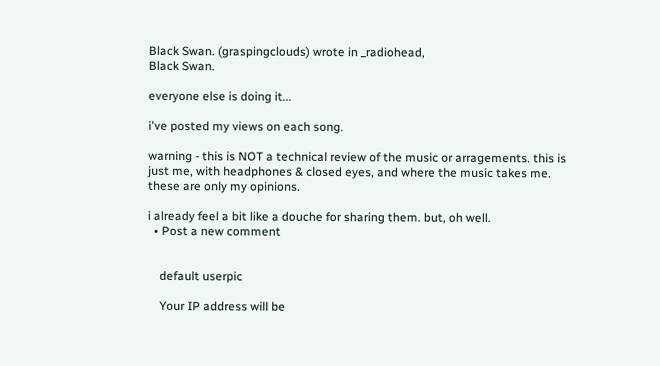Black Swan. (graspingclouds) wrote in _radiohead,
Black Swan.

everyone else is doing it...

i've posted my views on each song.

warning - this is NOT a technical review of the music or arragements. this is just me, with headphones & closed eyes, and where the music takes me. these are only my opinions.

i already feel a bit like a douche for sharing them. but, oh well.
  • Post a new comment


    default userpic

    Your IP address will be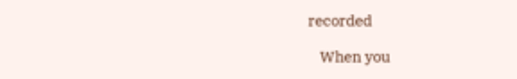recorded

    When you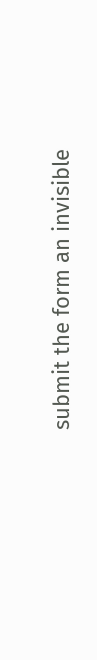submit the form an invisible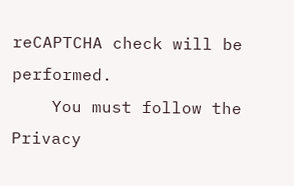reCAPTCHA check will be performed.
    You must follow the Privacy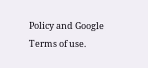Policy and Google Terms of use.